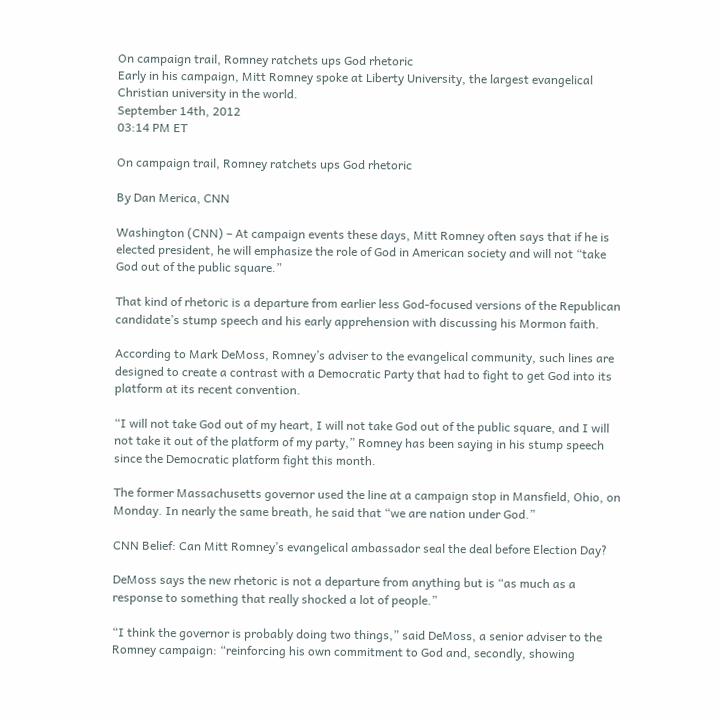On campaign trail, Romney ratchets ups God rhetoric
Early in his campaign, Mitt Romney spoke at Liberty University, the largest evangelical Christian university in the world.
September 14th, 2012
03:14 PM ET

On campaign trail, Romney ratchets ups God rhetoric

By Dan Merica, CNN

Washington (CNN) – At campaign events these days, Mitt Romney often says that if he is elected president, he will emphasize the role of God in American society and will not “take God out of the public square.”

That kind of rhetoric is a departure from earlier less God-focused versions of the Republican candidate’s stump speech and his early apprehension with discussing his Mormon faith.

According to Mark DeMoss, Romney’s adviser to the evangelical community, such lines are designed to create a contrast with a Democratic Party that had to fight to get God into its platform at its recent convention.

“I will not take God out of my heart, I will not take God out of the public square, and I will not take it out of the platform of my party,” Romney has been saying in his stump speech since the Democratic platform fight this month.

The former Massachusetts governor used the line at a campaign stop in Mansfield, Ohio, on Monday. In nearly the same breath, he said that “we are nation under God.”

CNN Belief: Can Mitt Romney’s evangelical ambassador seal the deal before Election Day?

DeMoss says the new rhetoric is not a departure from anything but is “as much as a response to something that really shocked a lot of people.”

“I think the governor is probably doing two things,” said DeMoss, a senior adviser to the Romney campaign: “reinforcing his own commitment to God and, secondly, showing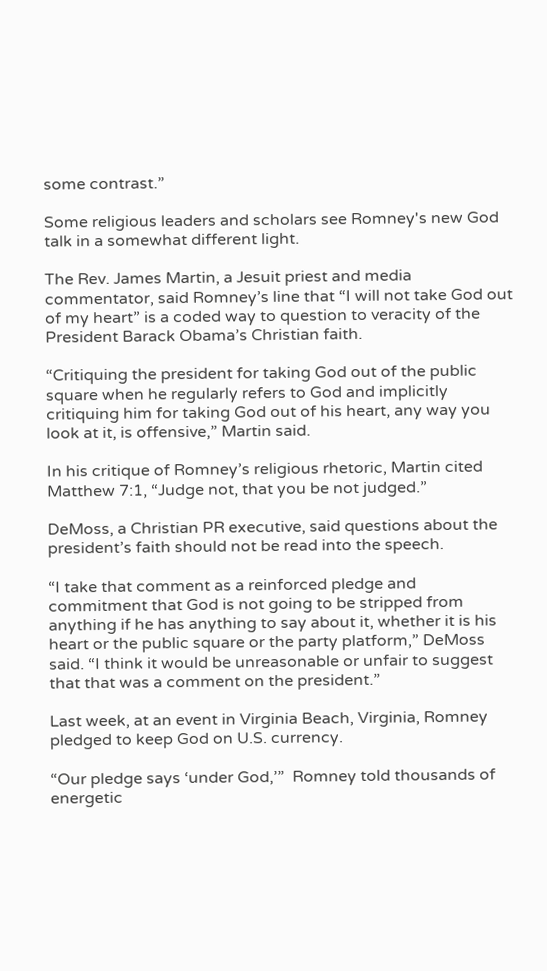some contrast.”

Some religious leaders and scholars see Romney's new God talk in a somewhat different light.

The Rev. James Martin, a Jesuit priest and media commentator, said Romney’s line that “I will not take God out of my heart” is a coded way to question to veracity of the President Barack Obama’s Christian faith.

“Critiquing the president for taking God out of the public square when he regularly refers to God and implicitly critiquing him for taking God out of his heart, any way you look at it, is offensive,” Martin said.

In his critique of Romney’s religious rhetoric, Martin cited Matthew 7:1, “Judge not, that you be not judged.”

DeMoss, a Christian PR executive, said questions about the president’s faith should not be read into the speech.

“I take that comment as a reinforced pledge and commitment that God is not going to be stripped from anything if he has anything to say about it, whether it is his heart or the public square or the party platform,” DeMoss said. “I think it would be unreasonable or unfair to suggest that that was a comment on the president.”

Last week, at an event in Virginia Beach, Virginia, Romney pledged to keep God on U.S. currency.

“Our pledge says ‘under God,’”  Romney told thousands of energetic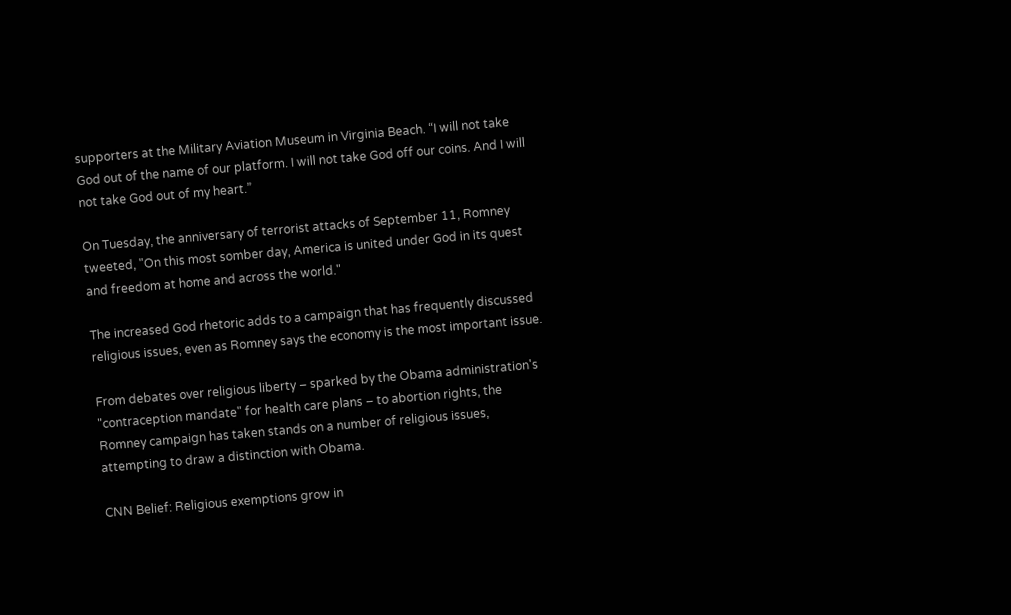supporters at the Military Aviation Museum in Virginia Beach. “I will not take God out of the name of our platform. I will not take God off our coins. And I will not take God out of my heart.”

On Tuesday, the anniversary of terrorist attacks of September 11, Romney tweeted, "On this most somber day, America is united under God in its quest and freedom at home and across the world."

The increased God rhetoric adds to a campaign that has frequently discussed religious issues, even as Romney says the economy is the most important issue.

From debates over religious liberty – sparked by the Obama administration's "contraception mandate" for health care plans – to abortion rights, the Romney campaign has taken stands on a number of religious issues, attempting to draw a distinction with Obama.

CNN Belief: Religious exemptions grow in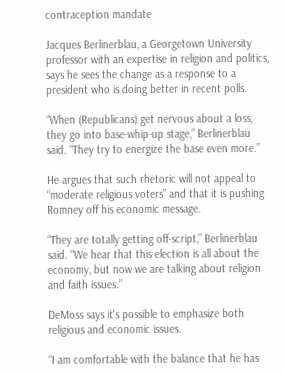contraception mandate

Jacques Berlinerblau, a Georgetown University professor with an expertise in religion and politics, says he sees the change as a response to a president who is doing better in recent polls.

“When (Republicans) get nervous about a loss, they go into base-whip-up stage,” Berlinerblau said. “They try to energize the base even more.”

He argues that such rhetoric will not appeal to “moderate religious voters” and that it is pushing Romney off his economic message.

“They are totally getting off-script,” Berlinerblau said. “We hear that this election is all about the economy, but now we are talking about religion and faith issues.”

DeMoss says it's possible to emphasize both religious and economic issues.

“I am comfortable with the balance that he has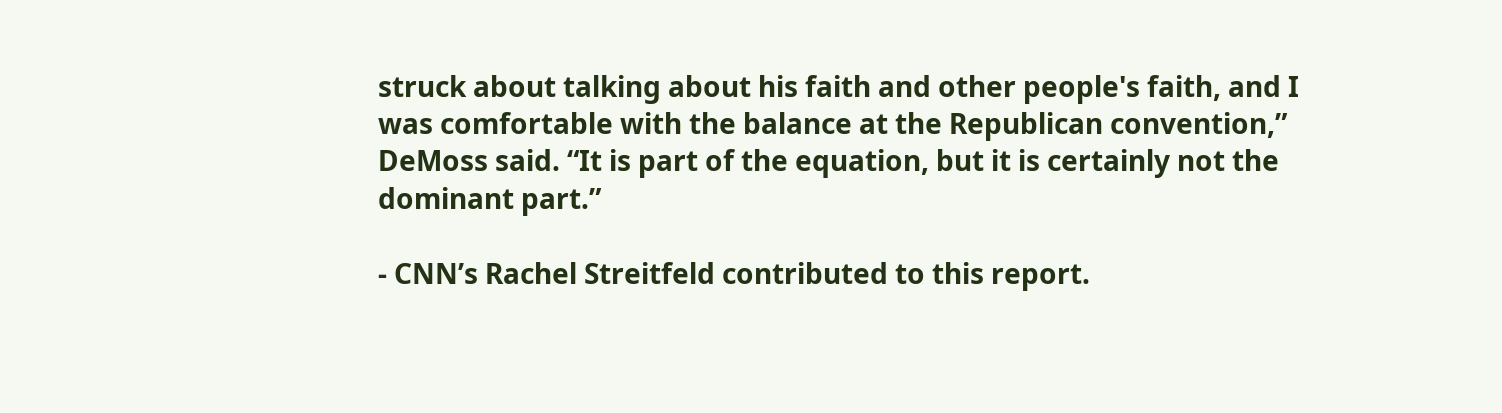struck about talking about his faith and other people's faith, and I was comfortable with the balance at the Republican convention,” DeMoss said. “It is part of the equation, but it is certainly not the dominant part.”

- CNN’s Rachel Streitfeld contributed to this report.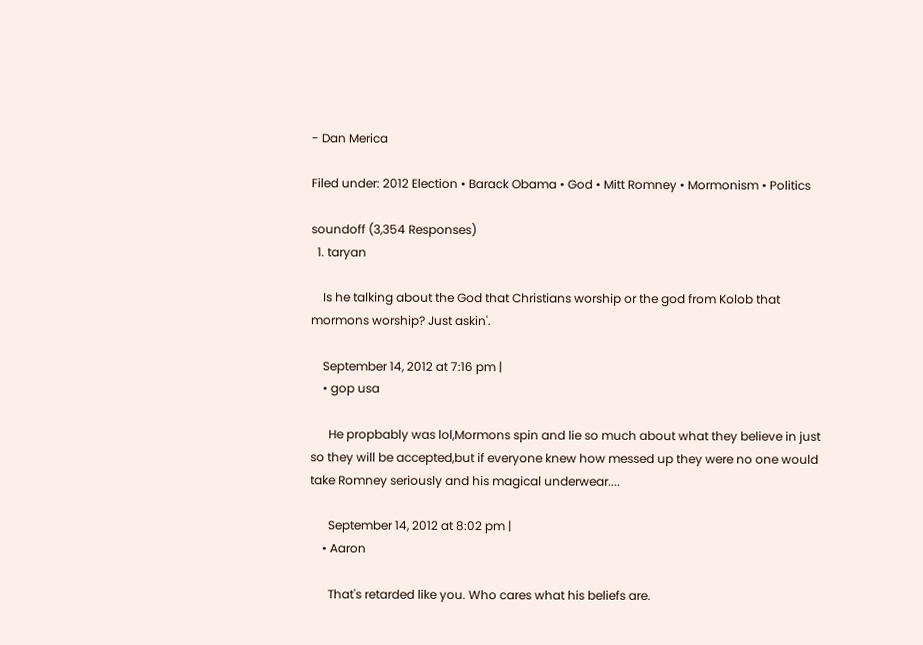- Dan Merica

Filed under: 2012 Election • Barack Obama • God • Mitt Romney • Mormonism • Politics

soundoff (3,354 Responses)
  1. taryan

    Is he talking about the God that Christians worship or the god from Kolob that mormons worship? Just askin'.

    September 14, 2012 at 7:16 pm |
    • gop usa

      He propbably was lol,Mormons spin and lie so much about what they believe in just so they will be accepted,but if everyone knew how messed up they were no one would take Romney seriously and his magical underwear....

      September 14, 2012 at 8:02 pm |
    • Aaron

      That's retarded like you. Who cares what his beliefs are.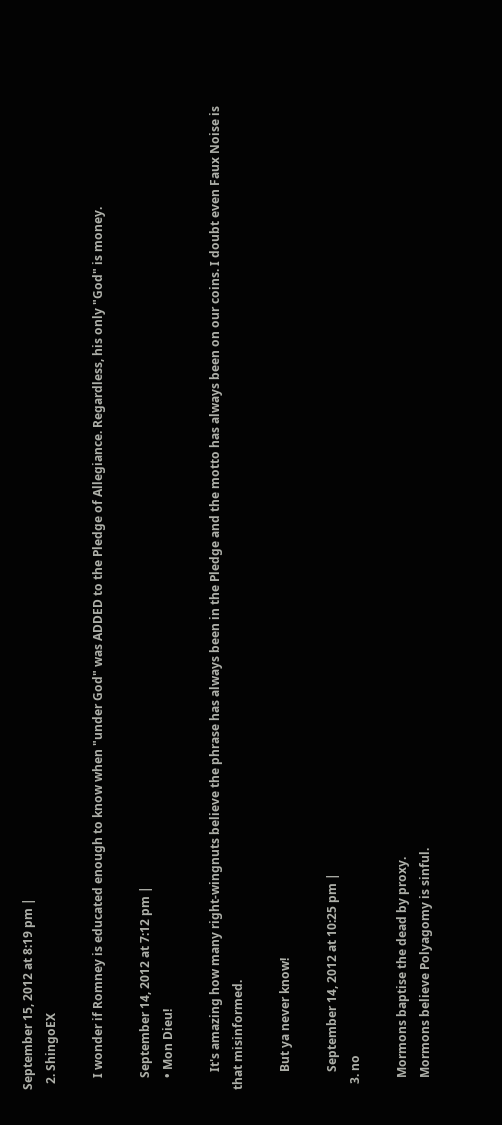September 15, 2012 at 8:19 pm |
  2. ShingoEX

    I wonder if Romney is educated enough to know when "under God" was ADDED to the Pledge of Allegiance. Regardless, his only "God" is money.

    September 14, 2012 at 7:12 pm |
    • Mon Dieu!

      It's amazing how many right-wingnuts believe the phrase has always been in the Pledge and the motto has always been on our coins. I doubt even Faux Noise is that misinformed.

      But ya never know!

      September 14, 2012 at 10:25 pm |
  3. no

    Mormons baptise the dead by proxy.
    Mormons believe Polyagomy is sinful.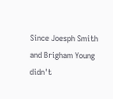Since Joesph Smith and Brigham Young didn't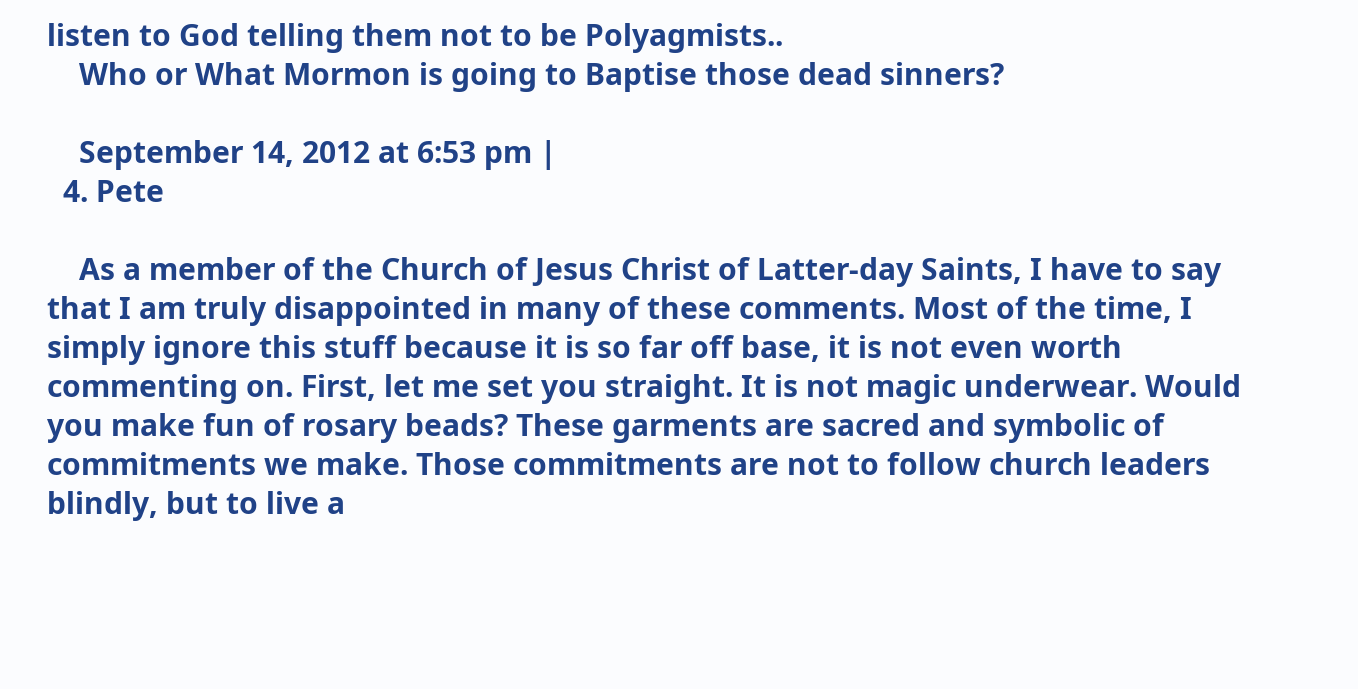listen to God telling them not to be Polyagmists..
    Who or What Mormon is going to Baptise those dead sinners?

    September 14, 2012 at 6:53 pm |
  4. Pete

    As a member of the Church of Jesus Christ of Latter-day Saints, I have to say that I am truly disappointed in many of these comments. Most of the time, I simply ignore this stuff because it is so far off base, it is not even worth commenting on. First, let me set you straight. It is not magic underwear. Would you make fun of rosary beads? These garments are sacred and symbolic of commitments we make. Those commitments are not to follow church leaders blindly, but to live a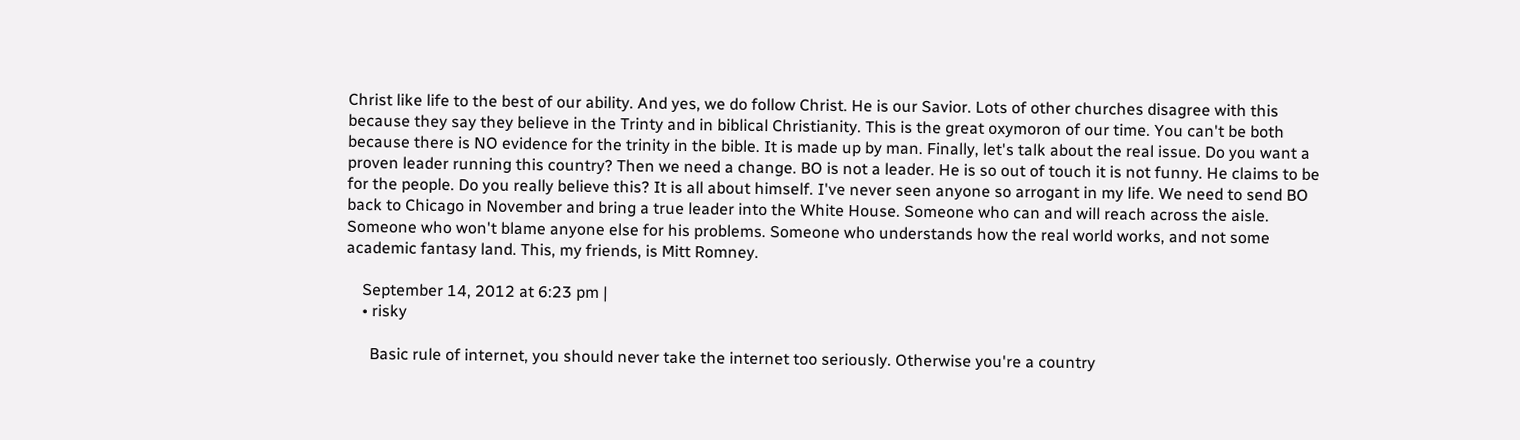Christ like life to the best of our ability. And yes, we do follow Christ. He is our Savior. Lots of other churches disagree with this because they say they believe in the Trinty and in biblical Christianity. This is the great oxymoron of our time. You can't be both because there is NO evidence for the trinity in the bible. It is made up by man. Finally, let's talk about the real issue. Do you want a proven leader running this country? Then we need a change. BO is not a leader. He is so out of touch it is not funny. He claims to be for the people. Do you really believe this? It is all about himself. I've never seen anyone so arrogant in my life. We need to send BO back to Chicago in November and bring a true leader into the White House. Someone who can and will reach across the aisle. Someone who won't blame anyone else for his problems. Someone who understands how the real world works, and not some academic fantasy land. This, my friends, is Mitt Romney.

    September 14, 2012 at 6:23 pm |
    • risky

      Basic rule of internet, you should never take the internet too seriously. Otherwise you're a country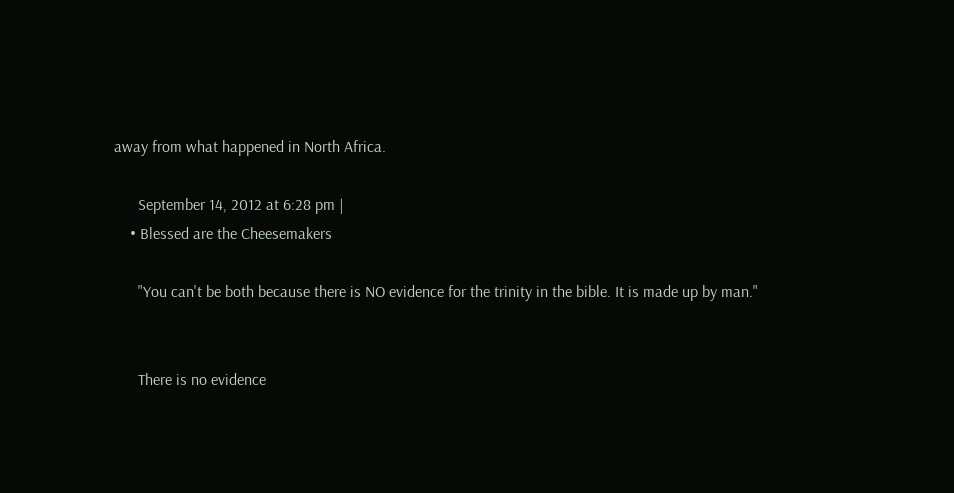away from what happened in North Africa.

      September 14, 2012 at 6:28 pm |
    • Blessed are the Cheesemakers

      "You can't be both because there is NO evidence for the trinity in the bible. It is made up by man."


      There is no evidence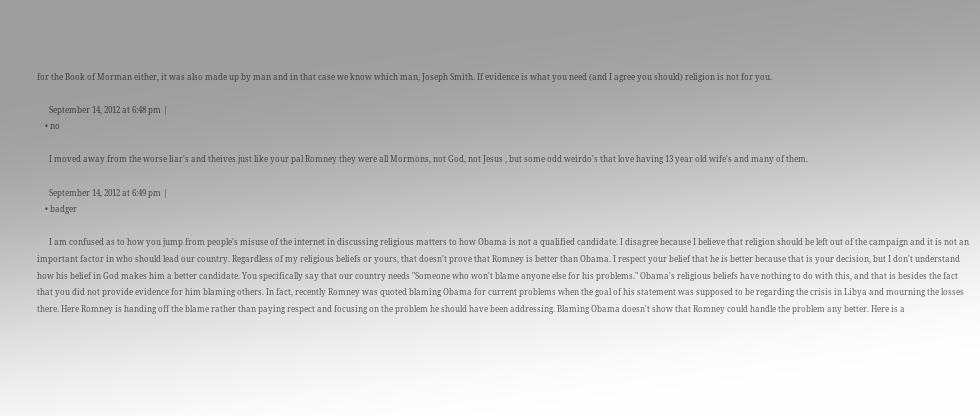for the Book of Morman either, it was also made up by man and in that case we know which man, Joseph Smith. If evidence is what you need (and I agree you should) religion is not for you.

      September 14, 2012 at 6:48 pm |
    • no

      I moved away from the worse liar's and theives just like your pal Romney they were all Mormons, not God, not Jesus , but some odd weirdo's that love having 13 year old wife's and many of them.

      September 14, 2012 at 6:49 pm |
    • badger

      I am confused as to how you jump from people's misuse of the internet in discussing religious matters to how Obama is not a qualified candidate. I disagree because I believe that religion should be left out of the campaign and it is not an important factor in who should lead our country. Regardless of my religious beliefs or yours, that doesn't prove that Romney is better than Obama. I respect your belief that he is better because that is your decision, but I don't understand how his belief in God makes him a better candidate. You specifically say that our country needs "Someone who won't blame anyone else for his problems." Obama's religious beliefs have nothing to do with this, and that is besides the fact that you did not provide evidence for him blaming others. In fact, recently Romney was quoted blaming Obama for current problems when the goal of his statement was supposed to be regarding the crisis in Libya and mourning the losses there. Here Romney is handing off the blame rather than paying respect and focusing on the problem he should have been addressing. Blaming Obama doesn't show that Romney could handle the problem any better. Here is a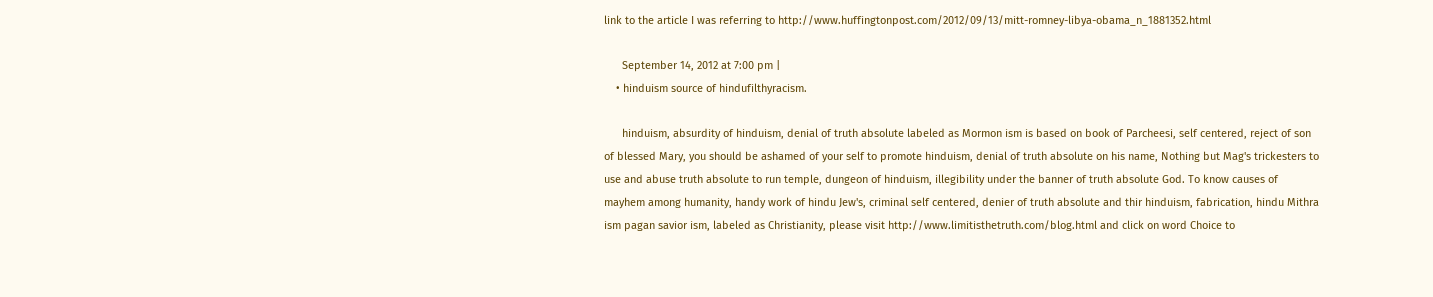link to the article I was referring to http://www.huffingtonpost.com/2012/09/13/mitt-romney-libya-obama_n_1881352.html

      September 14, 2012 at 7:00 pm |
    • hinduism source of hindufilthyracism.

      hinduism, absurdity of hinduism, denial of truth absolute labeled as Mormon ism is based on book of Parcheesi, self centered, reject of son of blessed Mary, you should be ashamed of your self to promote hinduism, denial of truth absolute on his name, Nothing but Mag's trickesters to use and abuse truth absolute to run temple, dungeon of hinduism, illegibility under the banner of truth absolute God. To know causes of mayhem among humanity, handy work of hindu Jew's, criminal self centered, denier of truth absolute and thir hinduism, fabrication, hindu Mithra ism pagan savior ism, labeled as Christianity, please visit http://www.limitisthetruth.com/blog.html and click on word Choice to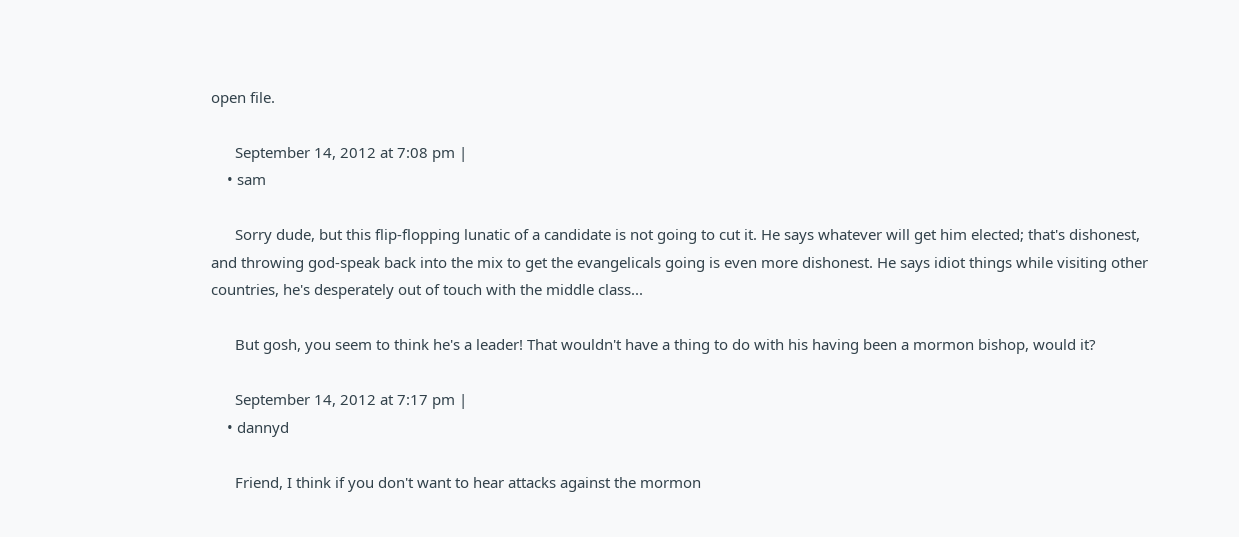open file.

      September 14, 2012 at 7:08 pm |
    • sam

      Sorry dude, but this flip-flopping lunatic of a candidate is not going to cut it. He says whatever will get him elected; that's dishonest, and throwing god-speak back into the mix to get the evangelicals going is even more dishonest. He says idiot things while visiting other countries, he's desperately out of touch with the middle class...

      But gosh, you seem to think he's a leader! That wouldn't have a thing to do with his having been a mormon bishop, would it?

      September 14, 2012 at 7:17 pm |
    • dannyd

      Friend, I think if you don't want to hear attacks against the mormon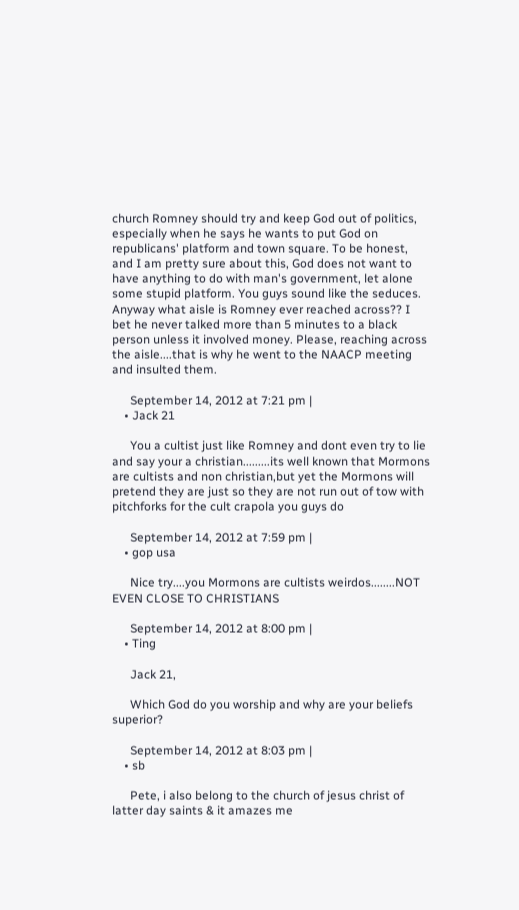church Romney should try and keep God out of politics, especially when he says he wants to put God on republicans' platform and town square. To be honest, and I am pretty sure about this, God does not want to have anything to do with man's government, let alone some stupid platform. You guys sound like the seduces. Anyway what aisle is Romney ever reached across?? I bet he never talked more than 5 minutes to a black person unless it involved money. Please, reaching across the aisle....that is why he went to the NAACP meeting and insulted them.

      September 14, 2012 at 7:21 pm |
    • Jack 21

      You a cultist just like Romney and dont even try to lie and say your a christian.........its well known that Mormons are cultists and non christian,but yet the Mormons will pretend they are just so they are not run out of tow with pitchforks for the cult crapola you guys do

      September 14, 2012 at 7:59 pm |
    • gop usa

      Nice try....you Mormons are cultists weirdos........NOT EVEN CLOSE TO CHRISTIANS

      September 14, 2012 at 8:00 pm |
    • Ting

      Jack 21,

      Which God do you worship and why are your beliefs superior?

      September 14, 2012 at 8:03 pm |
    • sb

      Pete, i also belong to the church of jesus christ of latter day saints & it amazes me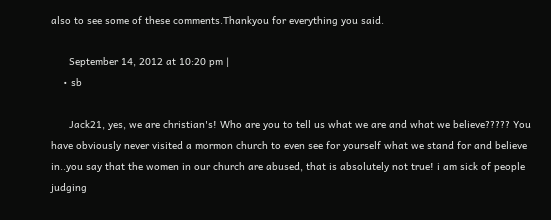also to see some of these comments.Thankyou for everything you said.

      September 14, 2012 at 10:20 pm |
    • sb

      Jack21, yes, we are christian's! Who are you to tell us what we are and what we believe????? You have obviously never visited a mormon church to even see for yourself what we stand for and believe in..you say that the women in our church are abused, that is absolutely not true! i am sick of people judging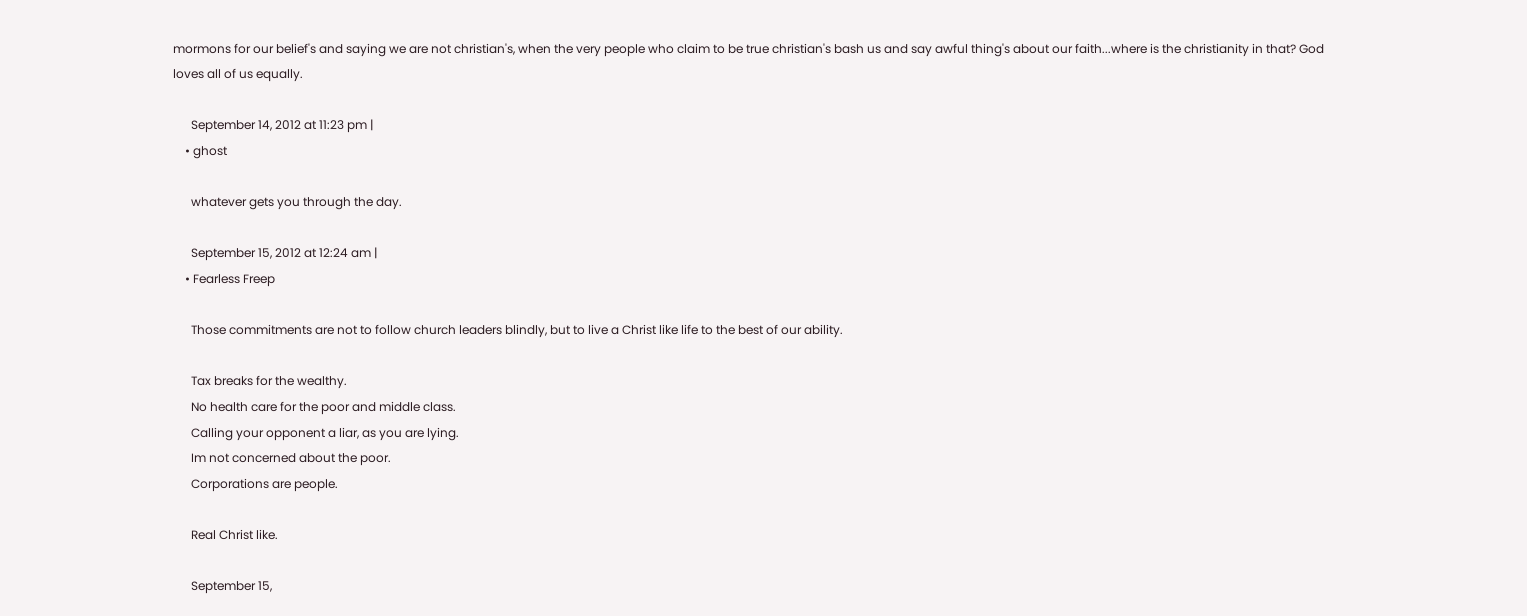mormons for our belief's and saying we are not christian's, when the very people who claim to be true christian's bash us and say awful thing's about our faith...where is the christianity in that? God loves all of us equally.

      September 14, 2012 at 11:23 pm |
    • ghost

      whatever gets you through the day.

      September 15, 2012 at 12:24 am |
    • Fearless Freep

      Those commitments are not to follow church leaders blindly, but to live a Christ like life to the best of our ability.

      Tax breaks for the wealthy.
      No health care for the poor and middle class.
      Calling your opponent a liar, as you are lying.
      Im not concerned about the poor.
      Corporations are people.

      Real Christ like.

      September 15,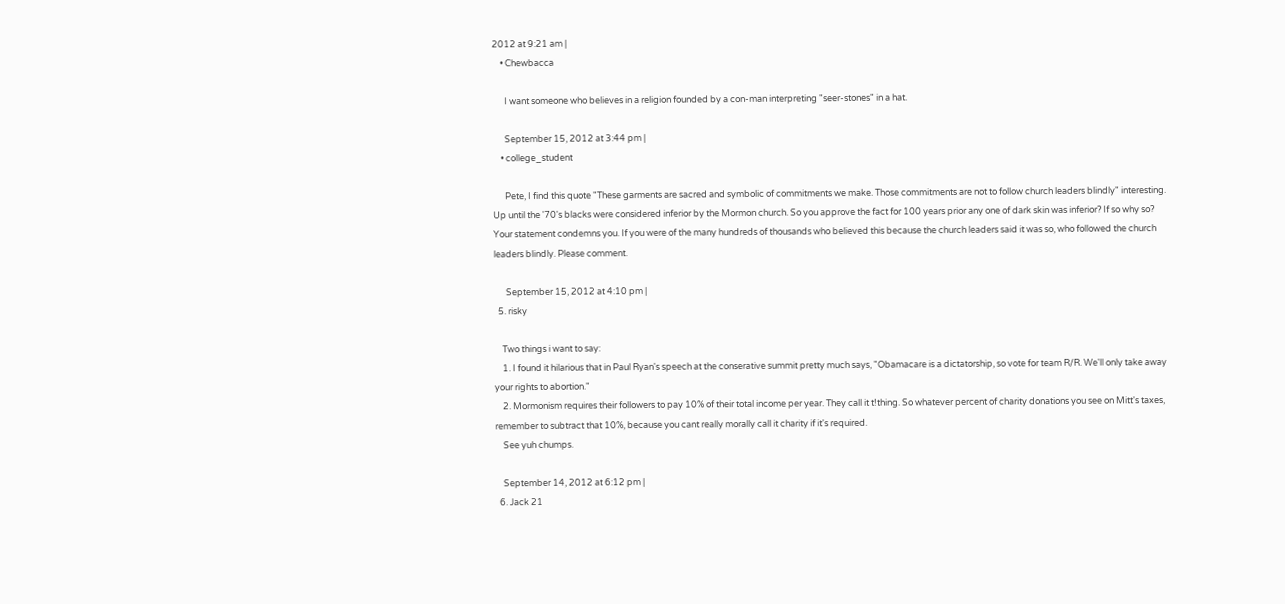2012 at 9:21 am |
    • Chewbacca

      I want someone who believes in a religion founded by a con-man interpreting "seer-stones" in a hat.

      September 15, 2012 at 3:44 pm |
    • college_student

      Pete, I find this quote "These garments are sacred and symbolic of commitments we make. Those commitments are not to follow church leaders blindly" interesting. Up until the '70's blacks were considered inferior by the Mormon church. So you approve the fact for 100 years prior any one of dark skin was inferior? If so why so? Your statement condemns you. If you were of the many hundreds of thousands who believed this because the church leaders said it was so, who followed the church leaders blindly. Please comment.

      September 15, 2012 at 4:10 pm |
  5. risky

    Two things i want to say:
    1. I found it hilarious that in Paul Ryan's speech at the conserative summit pretty much says, "Obamacare is a dictatorship, so vote for team R/R. We'll only take away your rights to abortion."
    2. Mormonism requires their followers to pay 10% of their total income per year. They call it t!thing. So whatever percent of charity donations you see on Mitt's taxes, remember to subtract that 10%, because you cant really morally call it charity if it's required.
    See yuh chumps.

    September 14, 2012 at 6:12 pm |
  6. Jack 21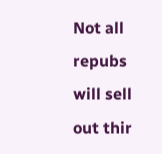Not all repubs will sell out thir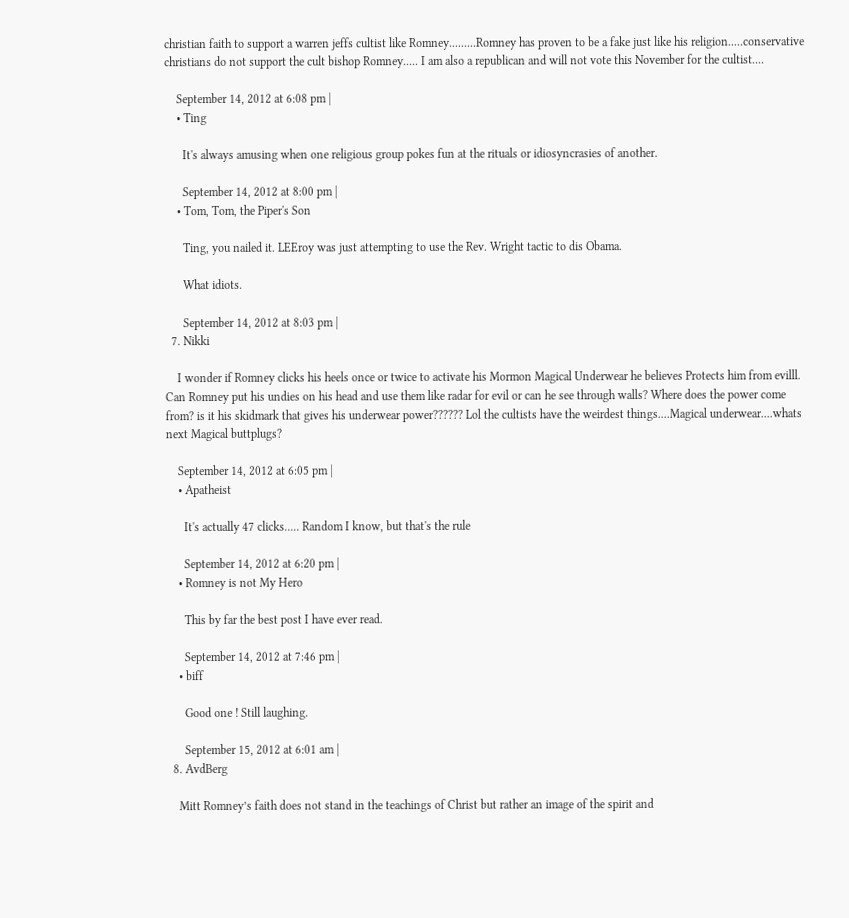christian faith to support a warren jeffs cultist like Romney.........Romney has proven to be a fake just like his religion.....conservative christians do not support the cult bishop Romney..... I am also a republican and will not vote this November for the cultist....

    September 14, 2012 at 6:08 pm |
    • Ting

      It's always amusing when one religious group pokes fun at the rituals or idiosyncrasies of another.

      September 14, 2012 at 8:00 pm |
    • Tom, Tom, the Piper's Son

      Ting, you nailed it. LEEroy was just attempting to use the Rev. Wright tactic to dis Obama.

      What idiots.

      September 14, 2012 at 8:03 pm |
  7. Nikki

    I wonder if Romney clicks his heels once or twice to activate his Mormon Magical Underwear he believes Protects him from evilll. Can Romney put his undies on his head and use them like radar for evil or can he see through walls? Where does the power come from? is it his skidmark that gives his underwear power?????? Lol the cultists have the weirdest things....Magical underwear....whats next Magical buttplugs?

    September 14, 2012 at 6:05 pm |
    • Apatheist

      It's actually 47 clicks..... Random I know, but that's the rule

      September 14, 2012 at 6:20 pm |
    • Romney is not My Hero

      This by far the best post I have ever read.

      September 14, 2012 at 7:46 pm |
    • biff

      Good one ! Still laughing.

      September 15, 2012 at 6:01 am |
  8. AvdBerg

    Mitt Romney’s faith does not stand in the teachings of Christ but rather an image of the spirit and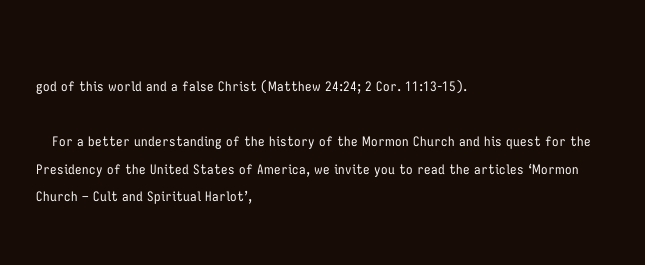god of this world and a false Christ (Matthew 24:24; 2 Cor. 11:13-15).

    For a better understanding of the history of the Mormon Church and his quest for the Presidency of the United States of America, we invite you to read the articles ‘Mormon Church – Cult and Spiritual Harlot’,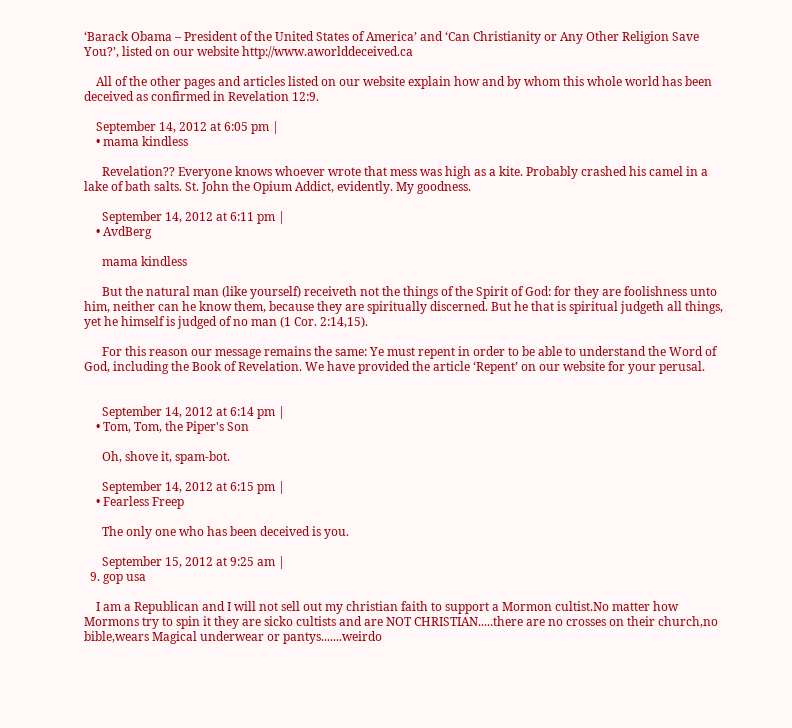‘Barack Obama – President of the United States of America’ and ‘Can Christianity or Any Other Religion Save You?’, listed on our website http://www.aworlddeceived.ca

    All of the other pages and articles listed on our website explain how and by whom this whole world has been deceived as confirmed in Revelation 12:9.

    September 14, 2012 at 6:05 pm |
    • mama kindless

      Revelation?? Everyone knows whoever wrote that mess was high as a kite. Probably crashed his camel in a lake of bath salts. St. John the Opium Addict, evidently. My goodness.

      September 14, 2012 at 6:11 pm |
    • AvdBerg

      mama kindless

      But the natural man (like yourself) receiveth not the things of the Spirit of God: for they are foolishness unto him, neither can he know them, because they are spiritually discerned. But he that is spiritual judgeth all things, yet he himself is judged of no man (1 Cor. 2:14,15).

      For this reason our message remains the same: Ye must repent in order to be able to understand the Word of God, including the Book of Revelation. We have provided the article ‘Repent’ on our website for your perusal.


      September 14, 2012 at 6:14 pm |
    • Tom, Tom, the Piper's Son

      Oh, shove it, spam-bot.

      September 14, 2012 at 6:15 pm |
    • Fearless Freep

      The only one who has been deceived is you.

      September 15, 2012 at 9:25 am |
  9. gop usa

    I am a Republican and I will not sell out my christian faith to support a Mormon cultist.No matter how Mormons try to spin it they are sicko cultists and are NOT CHRISTIAN.....there are no crosses on their church,no bible,wears Magical underwear or pantys.......weirdo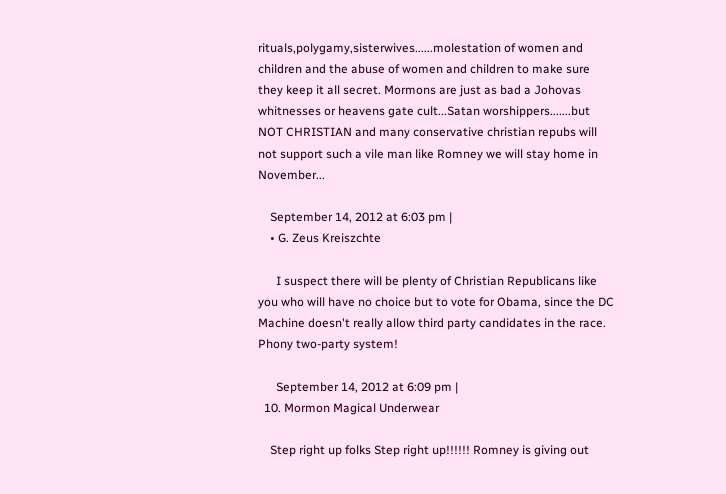rituals,polygamy,sisterwives......molestation of women and children and the abuse of women and children to make sure they keep it all secret. Mormons are just as bad a Johovas whitnesses or heavens gate cult...Satan worshippers.......but NOT CHRISTIAN and many conservative christian repubs will not support such a vile man like Romney we will stay home in November...

    September 14, 2012 at 6:03 pm |
    • G. Zeus Kreiszchte

      I suspect there will be plenty of Christian Republicans like you who will have no choice but to vote for Obama, since the DC Machine doesn't really allow third party candidates in the race. Phony two-party system!

      September 14, 2012 at 6:09 pm |
  10. Mormon Magical Underwear

    Step right up folks Step right up!!!!!! Romney is giving out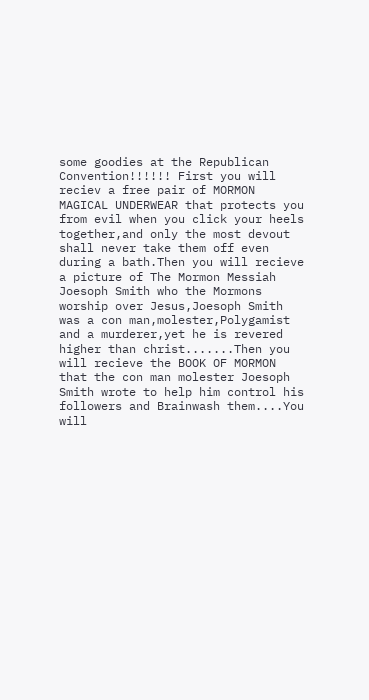some goodies at the Republican Convention!!!!!! First you will reciev a free pair of MORMON MAGICAL UNDERWEAR that protects you from evil when you click your heels together,and only the most devout shall never take them off even during a bath.Then you will recieve a picture of The Mormon Messiah Joesoph Smith who the Mormons worship over Jesus,Joesoph Smith was a con man,molester,Polygamist and a murderer,yet he is revered higher than christ.......Then you will recieve the BOOK OF MORMON that the con man molester Joesoph Smith wrote to help him control his followers and Brainwash them....You will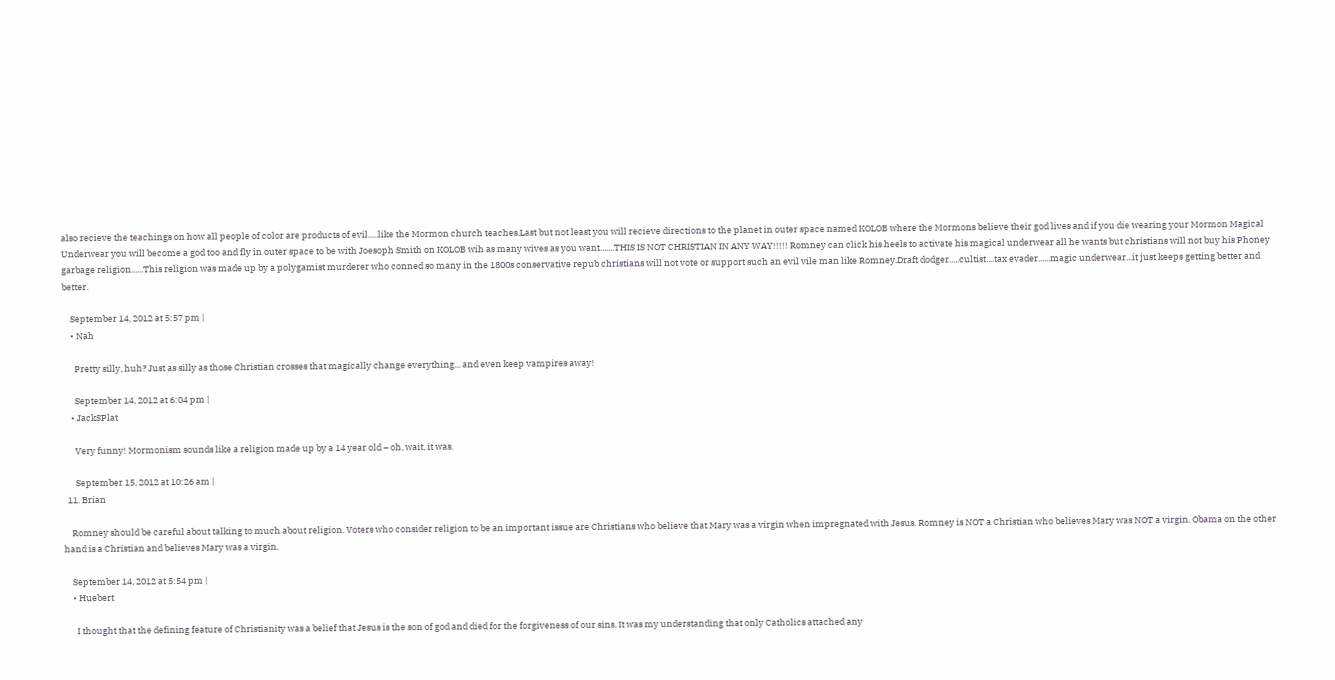also recieve the teachings on how all people of color are products of evil.....like the Mormon church teaches.Last but not least you will recieve directions to the planet in outer space named KOLOB where the Mormons believe their god lives and if you die wearing your Mormon Magical Underwear you will become a god too and fly in outer space to be with Joesoph Smith on KOLOB wih as many wives as you want.......THIS IS NOT CHRISTIAN IN ANY WAY!!!!! Romney can click his heels to activate his magical underwear all he wants but christians will not buy his Phoney garbage religion......This religion was made up by a polygamist murderer who conned so many in the 1800s conservative repub christians will not vote or support such an evil vile man like Romney.Draft dodger.....cultist....tax evader......magic underwear...it just keeps getting better and better.

    September 14, 2012 at 5:57 pm |
    • Nah

      Pretty silly, huh? Just as silly as those Christian crosses that magically change everything... and even keep vampires away!

      September 14, 2012 at 6:04 pm |
    • JackSPlat

      Very funny! Mormonism sounds like a religion made up by a 14 year old – oh, wait, it was.

      September 15, 2012 at 10:26 am |
  11. Brian

    Romney should be careful about talking to much about religion. Voters who consider religion to be an important issue are Christians who believe that Mary was a virgin when impregnated with Jesus. Romney is NOT a Christian who believes Mary was NOT a virgin. Obama on the other hand is a Christian and believes Mary was a virgin.

    September 14, 2012 at 5:54 pm |
    • Huebert

      I thought that the defining feature of Christianity was a belief that Jesus is the son of god and died for the forgiveness of our sins. It was my understanding that only Catholics attached any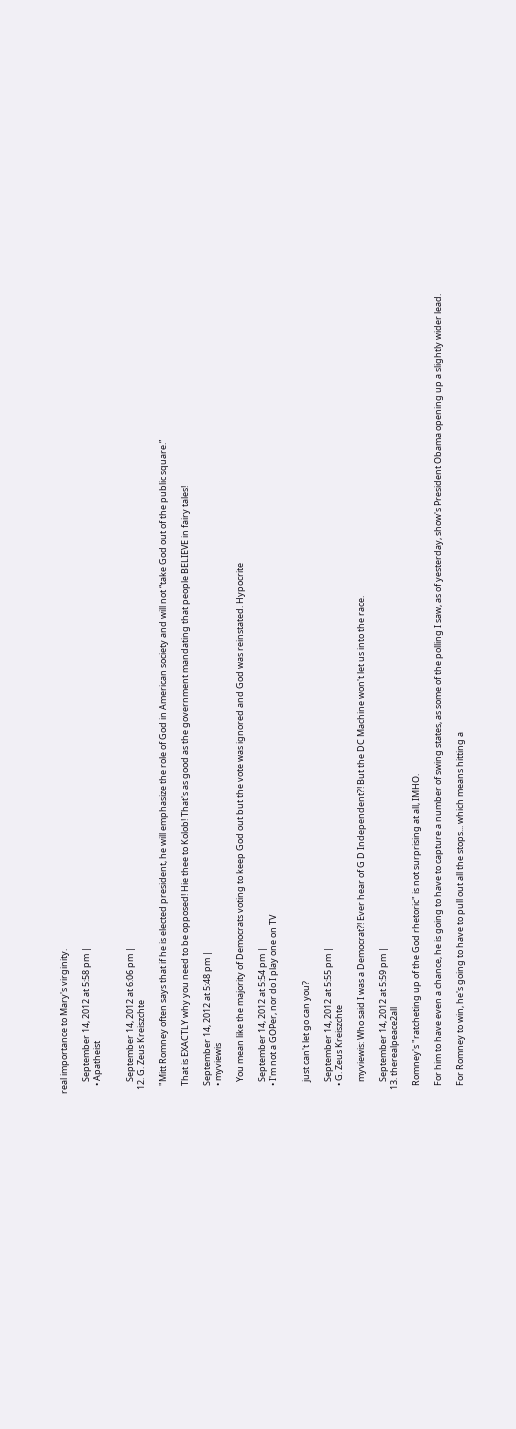real importance to Mary's virginity.

      September 14, 2012 at 5:58 pm |
    • Apatheist


      September 14, 2012 at 6:06 pm |
  12. G. Zeus Kreiszchte

    "Mitt Romney often says that if he is elected president, he will emphasize the role of God in American society and will not “take God out of the public square.”

    That is EXACTLY why you need to be opposed! Hie thee to Kolob! That's as good as the government mandating that people BELIEVE in fairy tales!

    September 14, 2012 at 5:48 pm |
    • myviewis

      You mean like the majority of Democrats voting to keep God out but the vote was ignored and God was reinstated. Hypocrite

      September 14, 2012 at 5:54 pm |
    • I'm not a GOPer, nor do I play one on TV


      just can't let go can you?

      September 14, 2012 at 5:55 pm |
    • G. Zeus Kreiszchte

      myviewis: Who said I was a Democrat?! Ever hear of G D Independent?! But the DC Machine won't let us into the race.

      September 14, 2012 at 5:59 pm |
  13. therealpeace2all

    Romney's "ratcheting up of the God rhetoric" is not surprising at all, IMHO.

    For him to have even a chance, he is going to have to capture a number of swing states, as some of the polling I saw, as of yesterday, show's President Obama opening up a slightly wider lead.

    For Romney to win, he's going to have to pull out all the stops... which means hitting a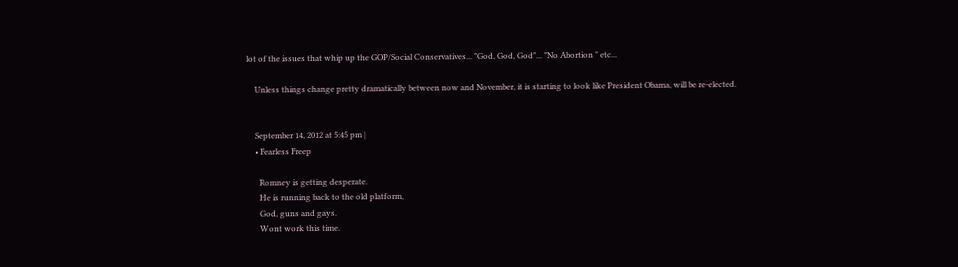lot of the issues that whip up the GOP/Social Conservatives... "God, God, God"... "No Abortion " etc...

    Unless things change pretty dramatically between now and November, it is starting to look like President Obama, will be re-elected.


    September 14, 2012 at 5:45 pm |
    • Fearless Freep

      Romney is getting desperate.
      He is running back to the old platform,
      God, guns and gays.
      Wont work this time.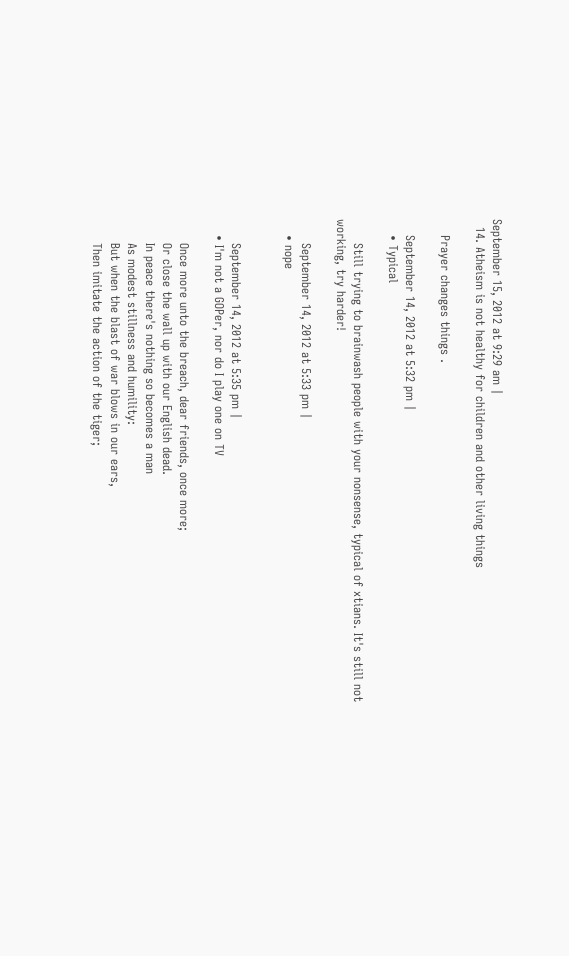September 15, 2012 at 9:29 am |
  14. Atheism is not healthy for children and other living things

    Prayer changes things .

    September 14, 2012 at 5:32 pm |
    • Typical

      Still trying to brainwash people with your nonsense, typical of xtians. It's still not working, try harder!

      September 14, 2012 at 5:33 pm |
    • nope


      September 14, 2012 at 5:35 pm |
    • I'm not a GOPer, nor do I play one on TV

      Once more unto the breach, dear friends, once more;
      Or close the wall up with our English dead.
      In peace there's nothing so becomes a man
      As modest stillness and humility:
      But when the blast of war blows in our ears,
      Then imitate the action of the tiger;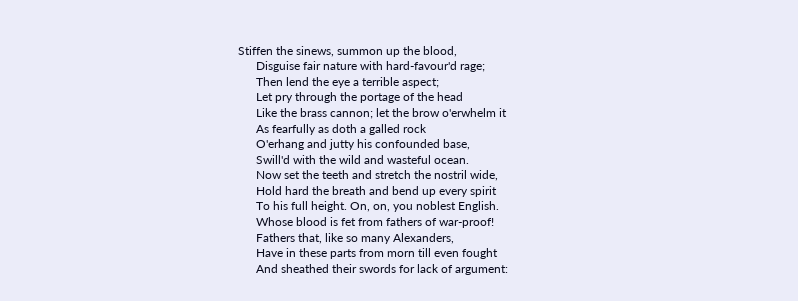Stiffen the sinews, summon up the blood,
      Disguise fair nature with hard-favour'd rage;
      Then lend the eye a terrible aspect;
      Let pry through the portage of the head
      Like the brass cannon; let the brow o'erwhelm it
      As fearfully as doth a galled rock
      O'erhang and jutty his confounded base,
      Swill'd with the wild and wasteful ocean.
      Now set the teeth and stretch the nostril wide,
      Hold hard the breath and bend up every spirit
      To his full height. On, on, you noblest English.
      Whose blood is fet from fathers of war-proof!
      Fathers that, like so many Alexanders,
      Have in these parts from morn till even fought
      And sheathed their swords for lack of argument: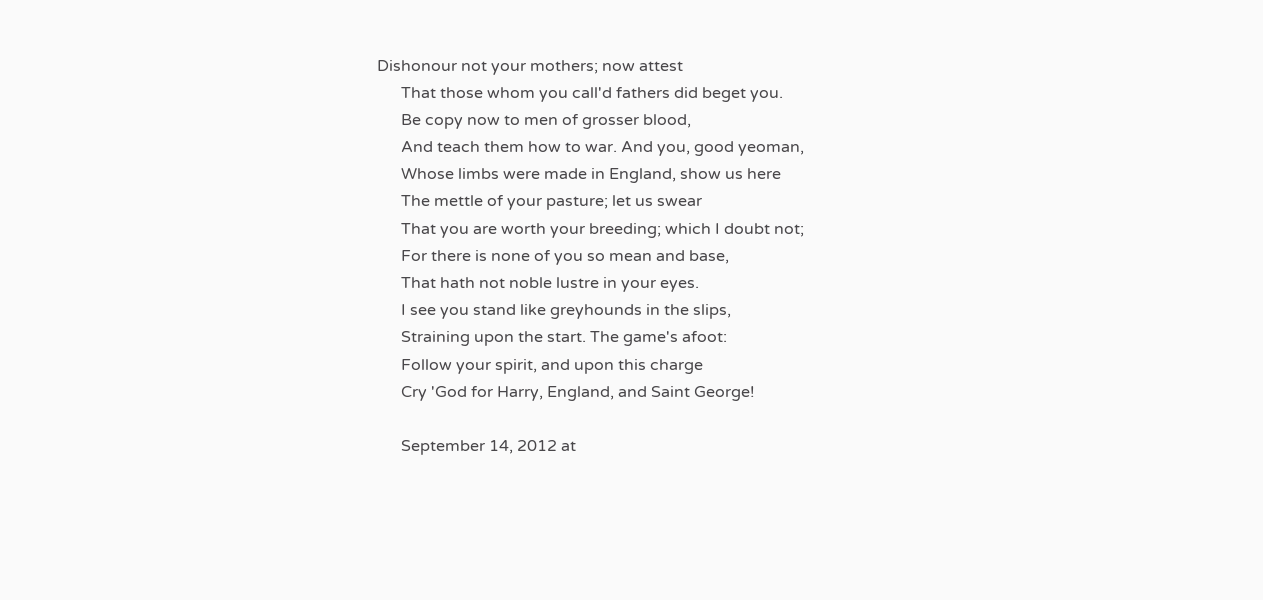Dishonour not your mothers; now attest
      That those whom you call'd fathers did beget you.
      Be copy now to men of grosser blood,
      And teach them how to war. And you, good yeoman,
      Whose limbs were made in England, show us here
      The mettle of your pasture; let us swear
      That you are worth your breeding; which I doubt not;
      For there is none of you so mean and base,
      That hath not noble lustre in your eyes.
      I see you stand like greyhounds in the slips,
      Straining upon the start. The game's afoot:
      Follow your spirit, and upon this charge
      Cry 'God for Harry, England, and Saint George!

      September 14, 2012 at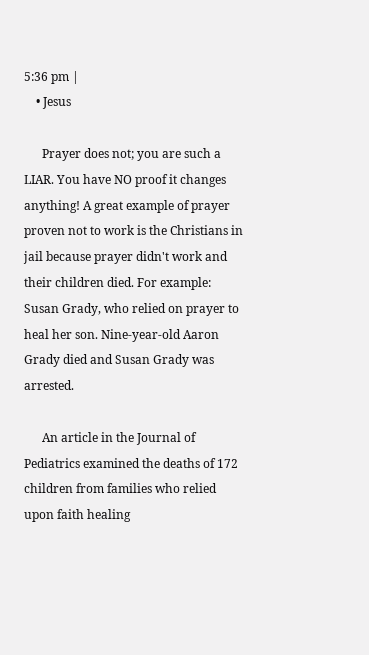5:36 pm |
    • Jesus

      Prayer does not; you are such a LIAR. You have NO proof it changes anything! A great example of prayer proven not to work is the Christians in jail because prayer didn't work and their children died. For example: Susan Grady, who relied on prayer to heal her son. Nine-year-old Aaron Grady died and Susan Grady was arrested.

      An article in the Journal of Pediatrics examined the deaths of 172 children from families who relied upon faith healing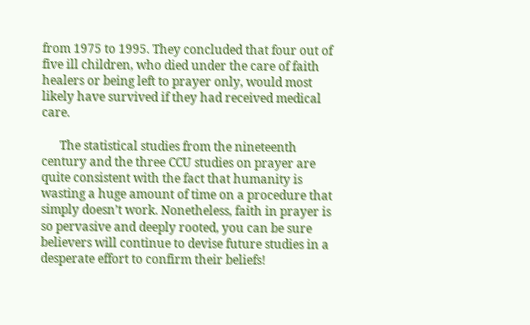from 1975 to 1995. They concluded that four out of five ill children, who died under the care of faith healers or being left to prayer only, would most likely have survived if they had received medical care.

      The statistical studies from the nineteenth century and the three CCU studies on prayer are quite consistent with the fact that humanity is wasting a huge amount of time on a procedure that simply doesn’t work. Nonetheless, faith in prayer is so pervasive and deeply rooted, you can be sure believers will continue to devise future studies in a desperate effort to confirm their beliefs!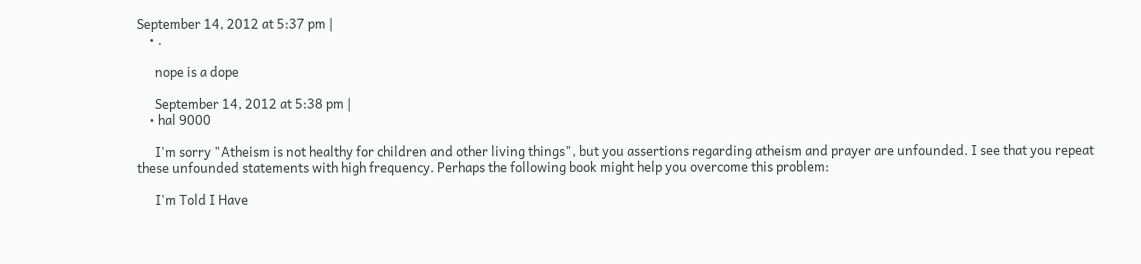September 14, 2012 at 5:37 pm |
    • .

      nope is a dope

      September 14, 2012 at 5:38 pm |
    • hal 9000

      I'm sorry "Atheism is not healthy for children and other living things", but you assertions regarding atheism and prayer are unfounded. I see that you repeat these unfounded statements with high frequency. Perhaps the following book might help you overcome this problem:

      I'm Told I Have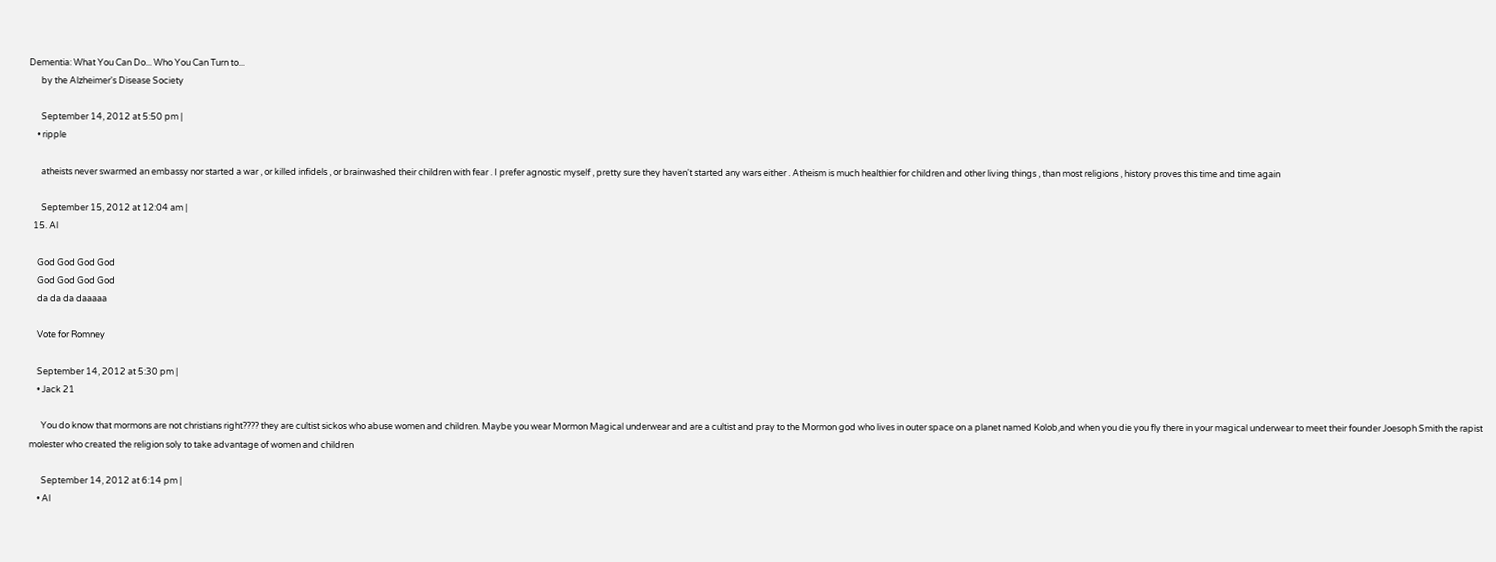Dementia: What You Can Do... Who You Can Turn to...
      by the Alzheimer's Disease Society

      September 14, 2012 at 5:50 pm |
    • ripple

      atheists never swarmed an embassy nor started a war , or killed infidels , or brainwashed their children with fear . I prefer agnostic myself , pretty sure they haven't started any wars either . Atheism is much healthier for children and other living things , than most religions , history proves this time and time again

      September 15, 2012 at 12:04 am |
  15. Al

    God God God God
    God God God God
    da da da daaaaa

    Vote for Romney

    September 14, 2012 at 5:30 pm |
    • Jack 21

      You do know that mormons are not christians right???? they are cultist sickos who abuse women and children. Maybe you wear Mormon Magical underwear and are a cultist and pray to the Mormon god who lives in outer space on a planet named Kolob,and when you die you fly there in your magical underwear to meet their founder Joesoph Smith the rapist molester who created the religion soly to take advantage of women and children

      September 14, 2012 at 6:14 pm |
    • Al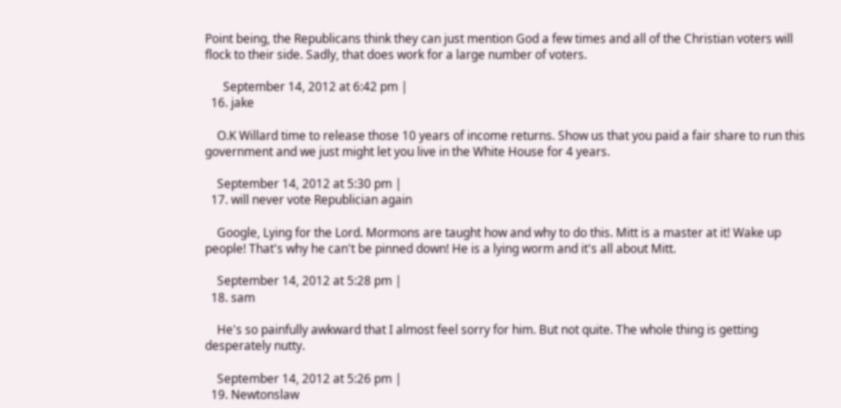Point being, the Republicans think they can just mention God a few times and all of the Christian voters will flock to their side. Sadly, that does work for a large number of voters.

      September 14, 2012 at 6:42 pm |
  16. jake

    O.K Willard time to release those 10 years of income returns. Show us that you paid a fair share to run this government and we just might let you live in the White House for 4 years.

    September 14, 2012 at 5:30 pm |
  17. will never vote Republician again

    Google, Lying for the Lord. Mormons are taught how and why to do this. Mitt is a master at it! Wake up people! That's why he can't be pinned down! He is a lying worm and it's all about Mitt.

    September 14, 2012 at 5:28 pm |
  18. sam

    He's so painfully awkward that I almost feel sorry for him. But not quite. The whole thing is getting desperately nutty.

    September 14, 2012 at 5:26 pm |
  19. Newtonslaw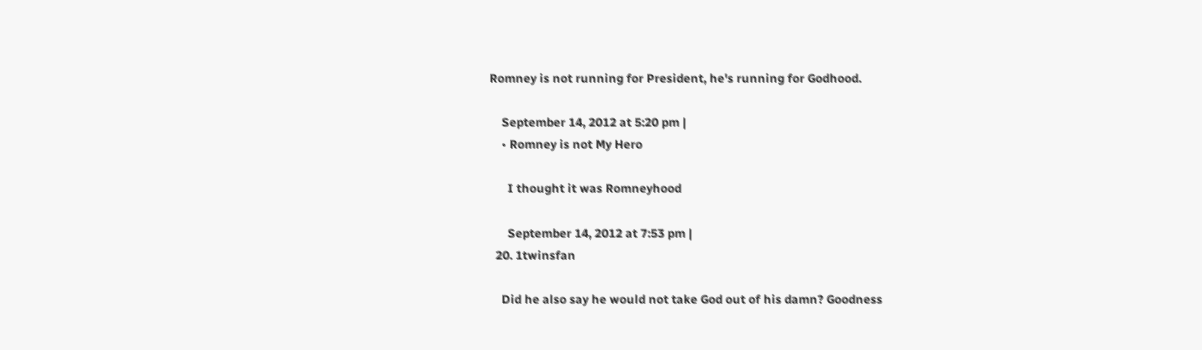Romney is not running for President, he's running for Godhood.

    September 14, 2012 at 5:20 pm |
    • Romney is not My Hero

      I thought it was Romneyhood

      September 14, 2012 at 7:53 pm |
  20. 1twinsfan

    Did he also say he would not take God out of his damn? Goodness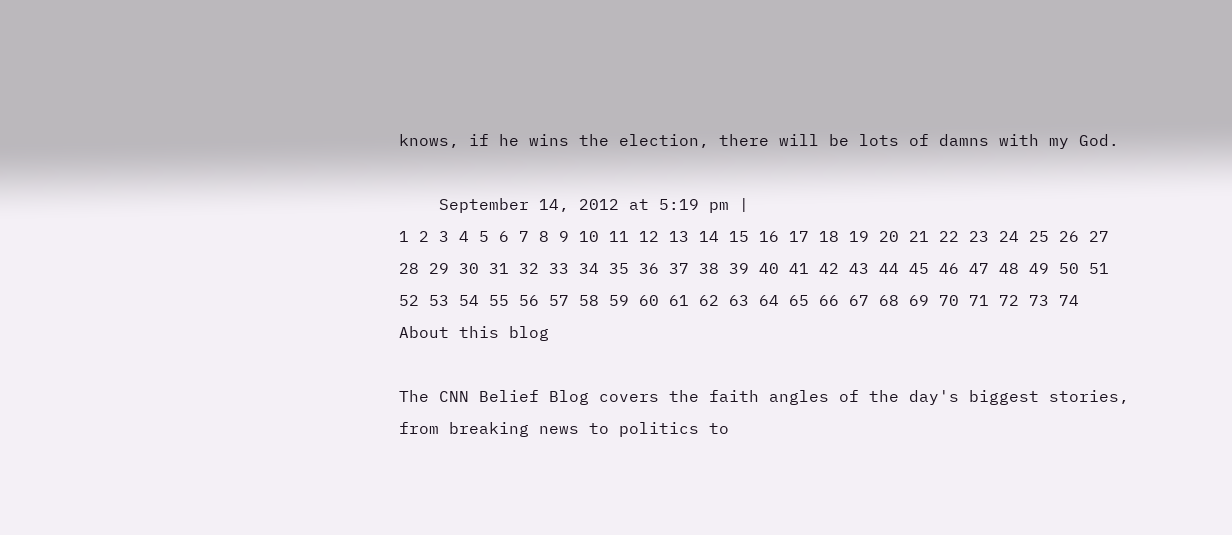knows, if he wins the election, there will be lots of damns with my God.

    September 14, 2012 at 5:19 pm |
1 2 3 4 5 6 7 8 9 10 11 12 13 14 15 16 17 18 19 20 21 22 23 24 25 26 27 28 29 30 31 32 33 34 35 36 37 38 39 40 41 42 43 44 45 46 47 48 49 50 51 52 53 54 55 56 57 58 59 60 61 62 63 64 65 66 67 68 69 70 71 72 73 74
About this blog

The CNN Belief Blog covers the faith angles of the day's biggest stories, from breaking news to politics to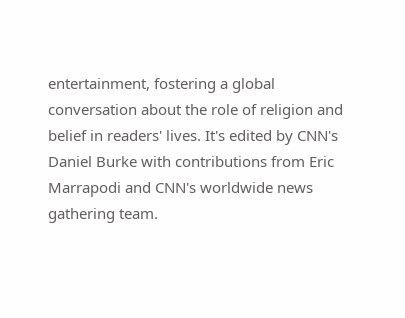entertainment, fostering a global conversation about the role of religion and belief in readers' lives. It's edited by CNN's Daniel Burke with contributions from Eric Marrapodi and CNN's worldwide news gathering team.